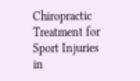Chiropractic Treatment for Sport Injuries in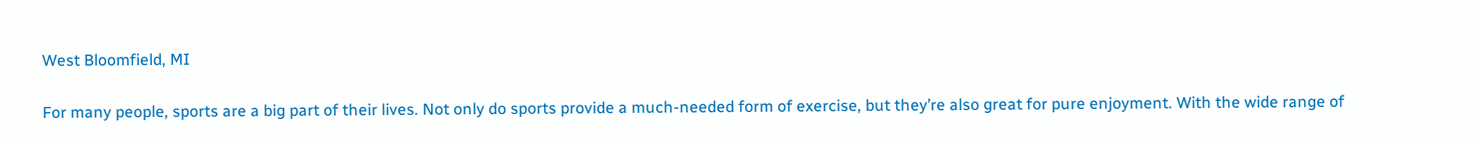West Bloomfield, MI

For many people, sports are a big part of their lives. Not only do sports provide a much-needed form of exercise, but they’re also great for pure enjoyment. With the wide range of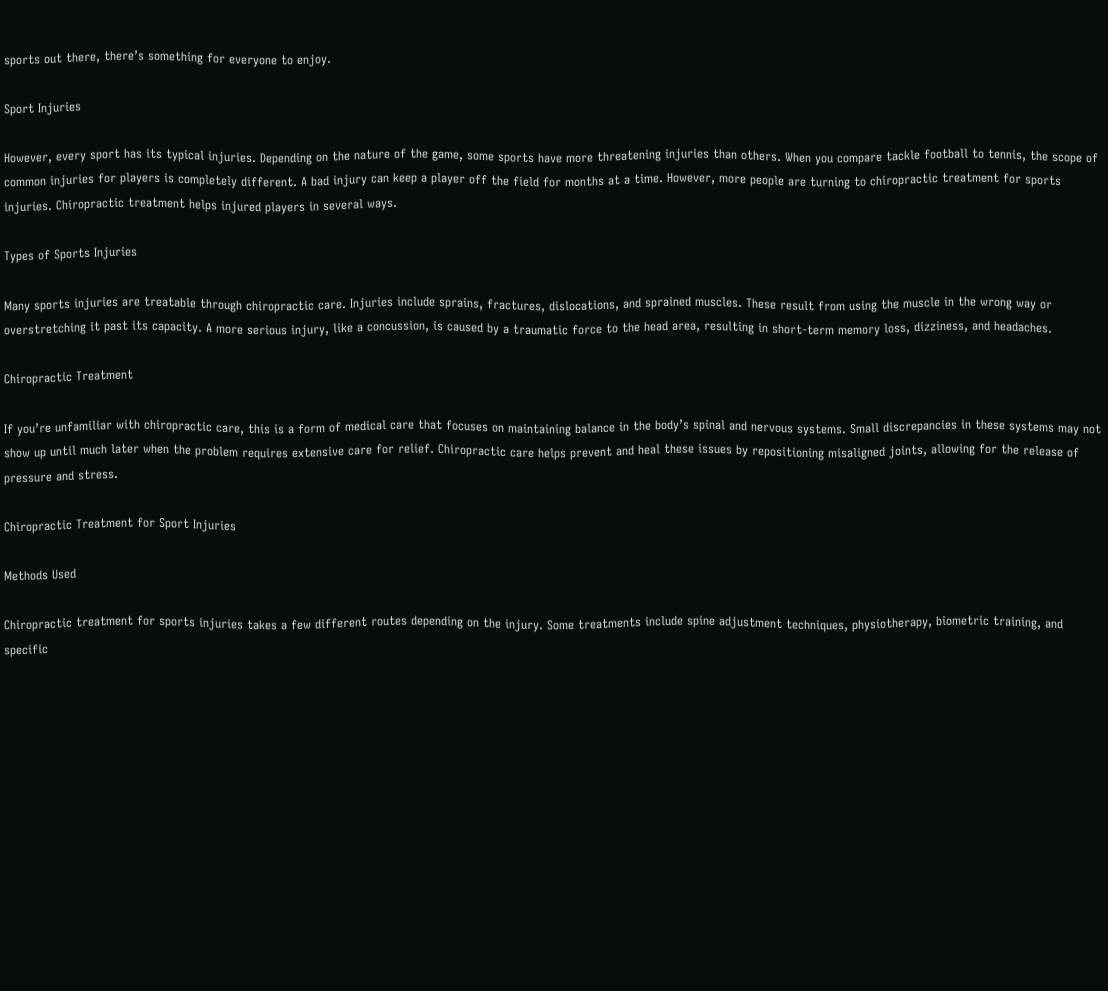sports out there, there’s something for everyone to enjoy.

Sport Injuries

However, every sport has its typical injuries. Depending on the nature of the game, some sports have more threatening injuries than others. When you compare tackle football to tennis, the scope of common injuries for players is completely different. A bad injury can keep a player off the field for months at a time. However, more people are turning to chiropractic treatment for sports injuries. Chiropractic treatment helps injured players in several ways.

Types of Sports Injuries

Many sports injuries are treatable through chiropractic care. Injuries include sprains, fractures, dislocations, and sprained muscles. These result from using the muscle in the wrong way or overstretching it past its capacity. A more serious injury, like a concussion, is caused by a traumatic force to the head area, resulting in short-term memory loss, dizziness, and headaches.

Chiropractic Treatment

If you’re unfamiliar with chiropractic care, this is a form of medical care that focuses on maintaining balance in the body’s spinal and nervous systems. Small discrepancies in these systems may not show up until much later when the problem requires extensive care for relief. Chiropractic care helps prevent and heal these issues by repositioning misaligned joints, allowing for the release of pressure and stress.

Chiropractic Treatment for Sport Injuries

Methods Used

Chiropractic treatment for sports injuries takes a few different routes depending on the injury. Some treatments include spine adjustment techniques, physiotherapy, biometric training, and specific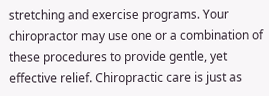stretching and exercise programs. Your chiropractor may use one or a combination of these procedures to provide gentle, yet effective relief. Chiropractic care is just as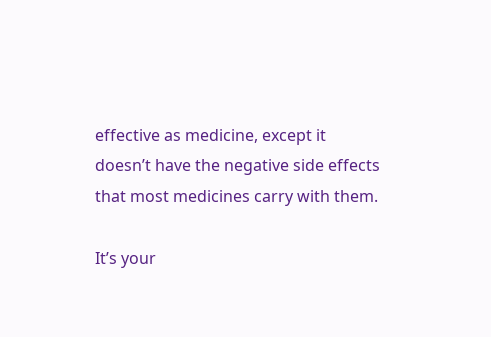effective as medicine, except it doesn’t have the negative side effects that most medicines carry with them.

It’s your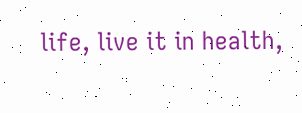life, live it in health,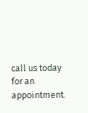call us today for an appointment.